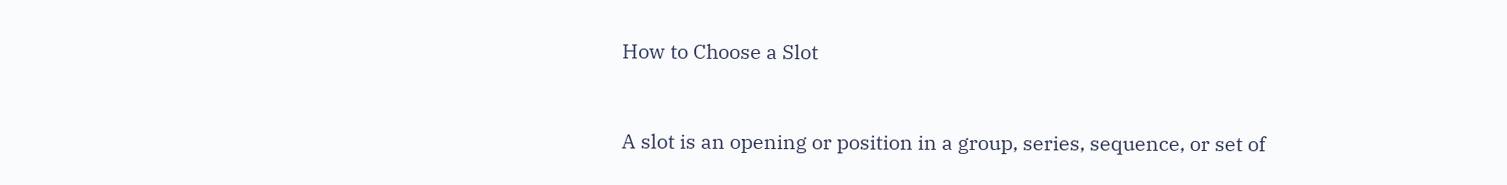How to Choose a Slot


A slot is an opening or position in a group, series, sequence, or set of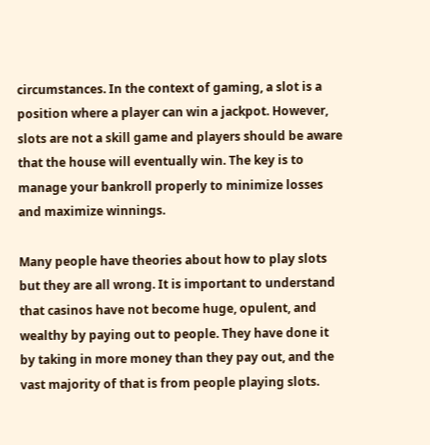circumstances. In the context of gaming, a slot is a position where a player can win a jackpot. However, slots are not a skill game and players should be aware that the house will eventually win. The key is to manage your bankroll properly to minimize losses and maximize winnings.

Many people have theories about how to play slots but they are all wrong. It is important to understand that casinos have not become huge, opulent, and wealthy by paying out to people. They have done it by taking in more money than they pay out, and the vast majority of that is from people playing slots.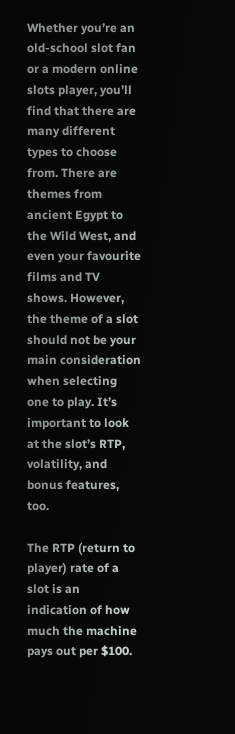Whether you’re an old-school slot fan or a modern online slots player, you’ll find that there are many different types to choose from. There are themes from ancient Egypt to the Wild West, and even your favourite films and TV shows. However, the theme of a slot should not be your main consideration when selecting one to play. It’s important to look at the slot’s RTP, volatility, and bonus features, too.

The RTP (return to player) rate of a slot is an indication of how much the machine pays out per $100.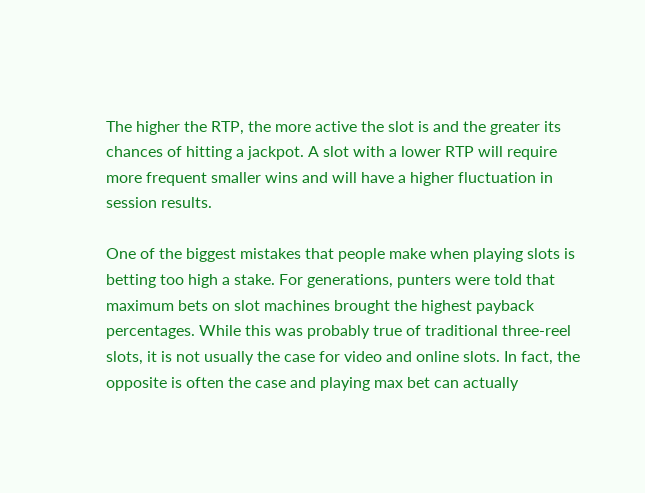The higher the RTP, the more active the slot is and the greater its chances of hitting a jackpot. A slot with a lower RTP will require more frequent smaller wins and will have a higher fluctuation in session results.

One of the biggest mistakes that people make when playing slots is betting too high a stake. For generations, punters were told that maximum bets on slot machines brought the highest payback percentages. While this was probably true of traditional three-reel slots, it is not usually the case for video and online slots. In fact, the opposite is often the case and playing max bet can actually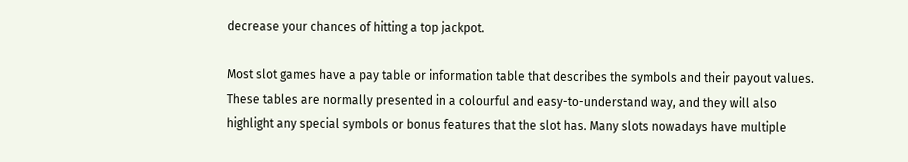decrease your chances of hitting a top jackpot.

Most slot games have a pay table or information table that describes the symbols and their payout values. These tables are normally presented in a colourful and easy-to-understand way, and they will also highlight any special symbols or bonus features that the slot has. Many slots nowadays have multiple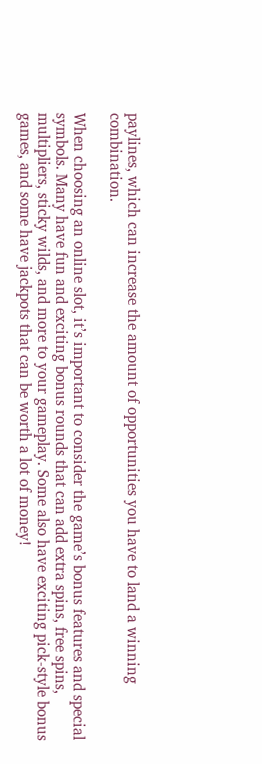paylines, which can increase the amount of opportunities you have to land a winning combination.

When choosing an online slot, it’s important to consider the game’s bonus features and special symbols. Many have fun and exciting bonus rounds that can add extra spins, free spins, multipliers, sticky wilds, and more to your gameplay. Some also have exciting pick-style bonus games, and some have jackpots that can be worth a lot of money!